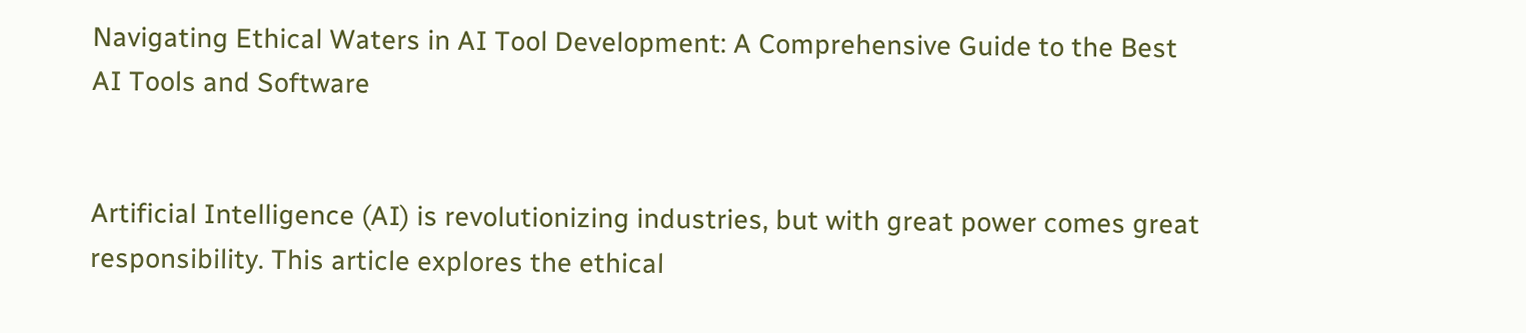Navigating Ethical Waters in AI Tool Development: A Comprehensive Guide to the Best AI Tools and Software


Artificial Intelligence (AI) is revolutionizing industries, but with great power comes great responsibility. This article explores the ethical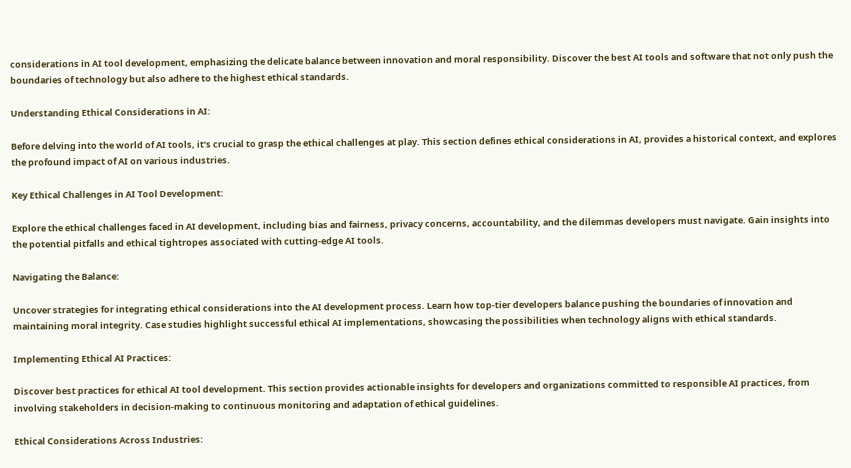considerations in AI tool development, emphasizing the delicate balance between innovation and moral responsibility. Discover the best AI tools and software that not only push the boundaries of technology but also adhere to the highest ethical standards.

Understanding Ethical Considerations in AI:

Before delving into the world of AI tools, it’s crucial to grasp the ethical challenges at play. This section defines ethical considerations in AI, provides a historical context, and explores the profound impact of AI on various industries.

Key Ethical Challenges in AI Tool Development:

Explore the ethical challenges faced in AI development, including bias and fairness, privacy concerns, accountability, and the dilemmas developers must navigate. Gain insights into the potential pitfalls and ethical tightropes associated with cutting-edge AI tools.

Navigating the Balance:

Uncover strategies for integrating ethical considerations into the AI development process. Learn how top-tier developers balance pushing the boundaries of innovation and maintaining moral integrity. Case studies highlight successful ethical AI implementations, showcasing the possibilities when technology aligns with ethical standards.

Implementing Ethical AI Practices:

Discover best practices for ethical AI tool development. This section provides actionable insights for developers and organizations committed to responsible AI practices, from involving stakeholders in decision-making to continuous monitoring and adaptation of ethical guidelines.

Ethical Considerations Across Industries: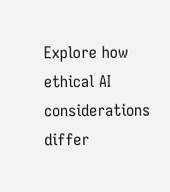Explore how ethical AI considerations differ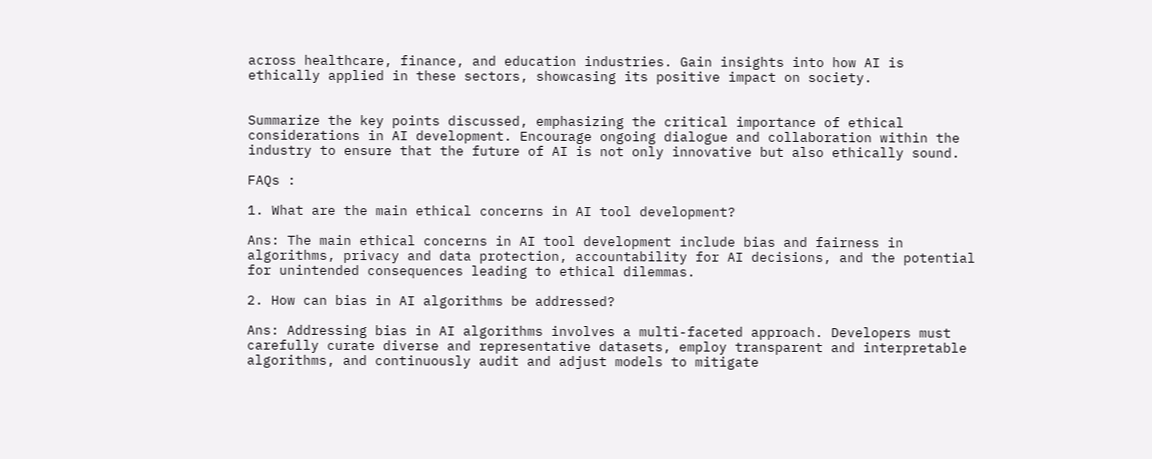across healthcare, finance, and education industries. Gain insights into how AI is ethically applied in these sectors, showcasing its positive impact on society.


Summarize the key points discussed, emphasizing the critical importance of ethical considerations in AI development. Encourage ongoing dialogue and collaboration within the industry to ensure that the future of AI is not only innovative but also ethically sound.

FAQs :

1. What are the main ethical concerns in AI tool development?

Ans: The main ethical concerns in AI tool development include bias and fairness in algorithms, privacy and data protection, accountability for AI decisions, and the potential for unintended consequences leading to ethical dilemmas.

2. How can bias in AI algorithms be addressed?

Ans: Addressing bias in AI algorithms involves a multi-faceted approach. Developers must carefully curate diverse and representative datasets, employ transparent and interpretable algorithms, and continuously audit and adjust models to mitigate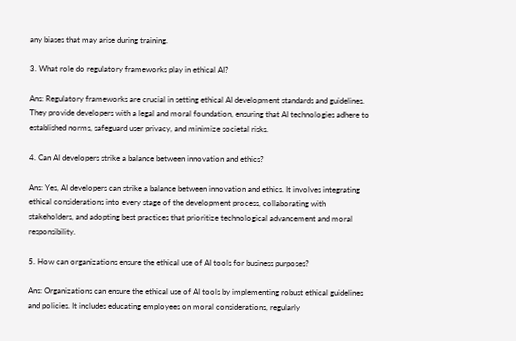any biases that may arise during training.

3. What role do regulatory frameworks play in ethical AI?

Ans: Regulatory frameworks are crucial in setting ethical AI development standards and guidelines. They provide developers with a legal and moral foundation, ensuring that AI technologies adhere to established norms, safeguard user privacy, and minimize societal risks.

4. Can AI developers strike a balance between innovation and ethics?

Ans: Yes, AI developers can strike a balance between innovation and ethics. It involves integrating ethical considerations into every stage of the development process, collaborating with stakeholders, and adopting best practices that prioritize technological advancement and moral responsibility.

5. How can organizations ensure the ethical use of AI tools for business purposes?

Ans: Organizations can ensure the ethical use of AI tools by implementing robust ethical guidelines and policies. It includes educating employees on moral considerations, regularly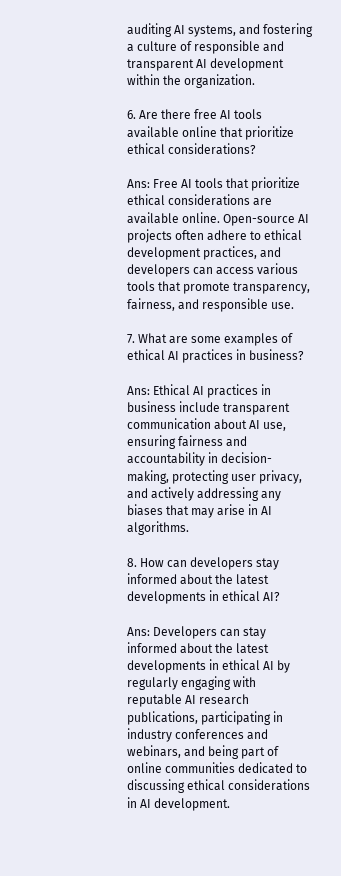auditing AI systems, and fostering a culture of responsible and transparent AI development within the organization.

6. Are there free AI tools available online that prioritize ethical considerations?

Ans: Free AI tools that prioritize ethical considerations are available online. Open-source AI projects often adhere to ethical development practices, and developers can access various tools that promote transparency, fairness, and responsible use.

7. What are some examples of ethical AI practices in business?

Ans: Ethical AI practices in business include transparent communication about AI use, ensuring fairness and accountability in decision-making, protecting user privacy, and actively addressing any biases that may arise in AI algorithms.

8. How can developers stay informed about the latest developments in ethical AI?

Ans: Developers can stay informed about the latest developments in ethical AI by regularly engaging with reputable AI research publications, participating in industry conferences and webinars, and being part of online communities dedicated to discussing ethical considerations in AI development.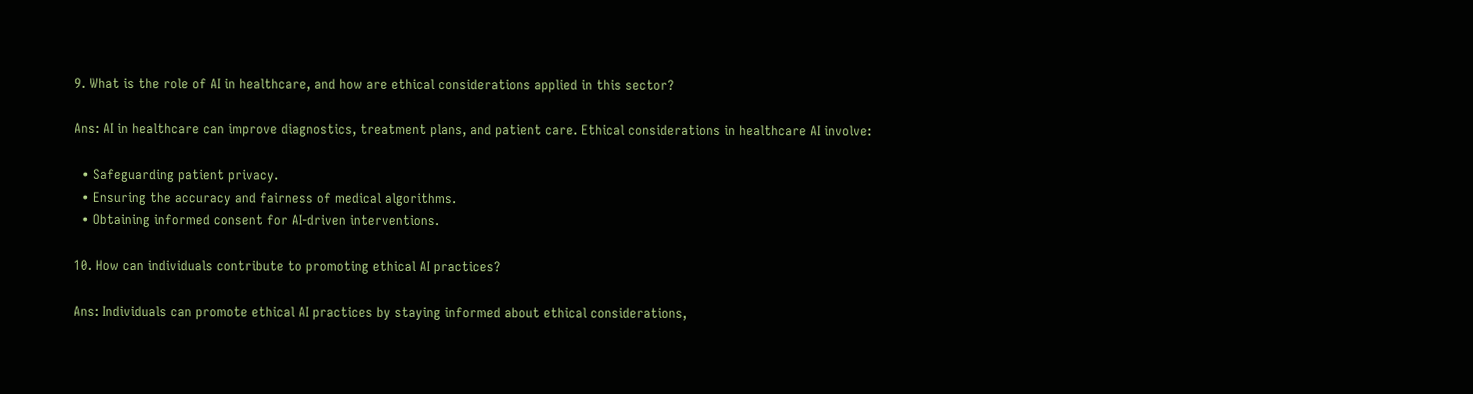9. What is the role of AI in healthcare, and how are ethical considerations applied in this sector?

Ans: AI in healthcare can improve diagnostics, treatment plans, and patient care. Ethical considerations in healthcare AI involve:

  • Safeguarding patient privacy.
  • Ensuring the accuracy and fairness of medical algorithms.
  • Obtaining informed consent for AI-driven interventions.

10. How can individuals contribute to promoting ethical AI practices?

Ans: Individuals can promote ethical AI practices by staying informed about ethical considerations,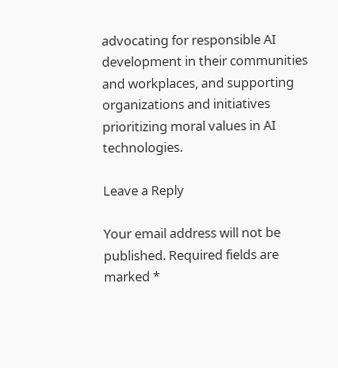advocating for responsible AI development in their communities and workplaces, and supporting organizations and initiatives prioritizing moral values in AI technologies.

Leave a Reply

Your email address will not be published. Required fields are marked *